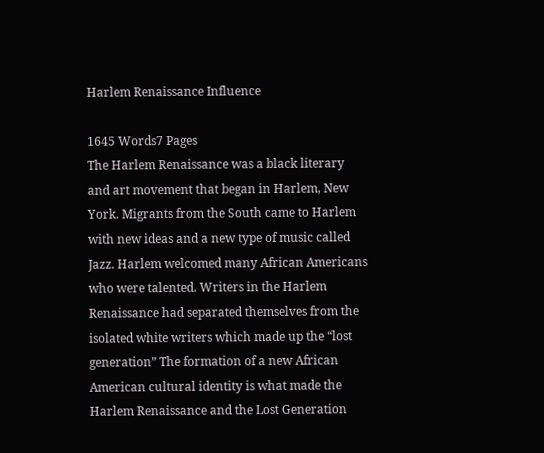Harlem Renaissance Influence

1645 Words7 Pages
The Harlem Renaissance was a black literary and art movement that began in Harlem, New York. Migrants from the South came to Harlem with new ideas and a new type of music called Jazz. Harlem welcomed many African Americans who were talented. Writers in the Harlem Renaissance had separated themselves from the isolated white writers which made up the “lost generation” The formation of a new African American cultural identity is what made the Harlem Renaissance and the Lost Generation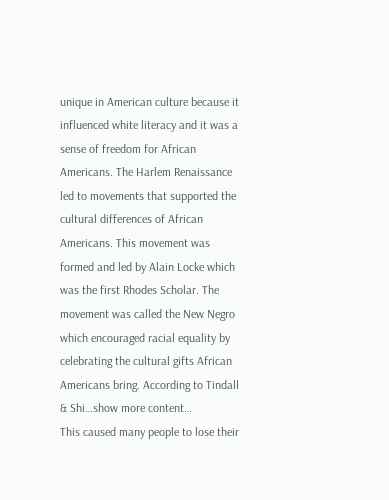unique in American culture because it influenced white literacy and it was a sense of freedom for African Americans. The Harlem Renaissance led to movements that supported the cultural differences of African Americans. This movement was formed and led by Alain Locke which was the first Rhodes Scholar. The movement was called the New Negro which encouraged racial equality by celebrating the cultural gifts African Americans bring. According to Tindall & Shi…show more content…
This caused many people to lose their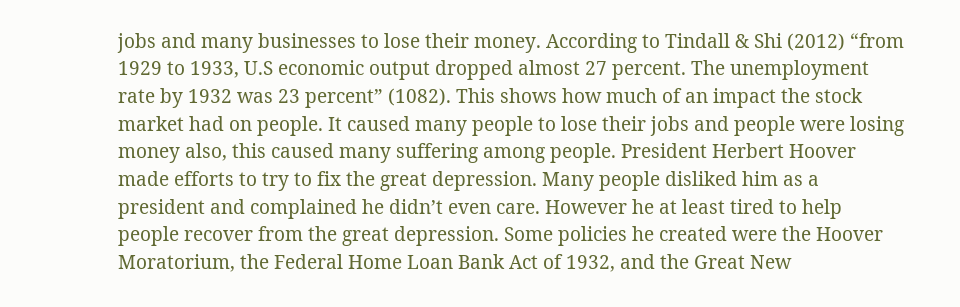jobs and many businesses to lose their money. According to Tindall & Shi (2012) “from 1929 to 1933, U.S economic output dropped almost 27 percent. The unemployment rate by 1932 was 23 percent” (1082). This shows how much of an impact the stock market had on people. It caused many people to lose their jobs and people were losing money also, this caused many suffering among people. President Herbert Hoover made efforts to try to fix the great depression. Many people disliked him as a president and complained he didn’t even care. However he at least tired to help people recover from the great depression. Some policies he created were the Hoover Moratorium, the Federal Home Loan Bank Act of 1932, and the Great New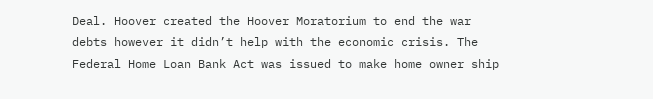Deal. Hoover created the Hoover Moratorium to end the war debts however it didn’t help with the economic crisis. The Federal Home Loan Bank Act was issued to make home owner ship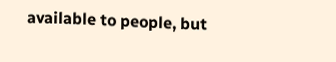available to people, but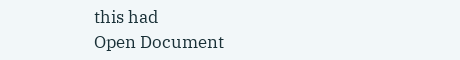this had
Open Document